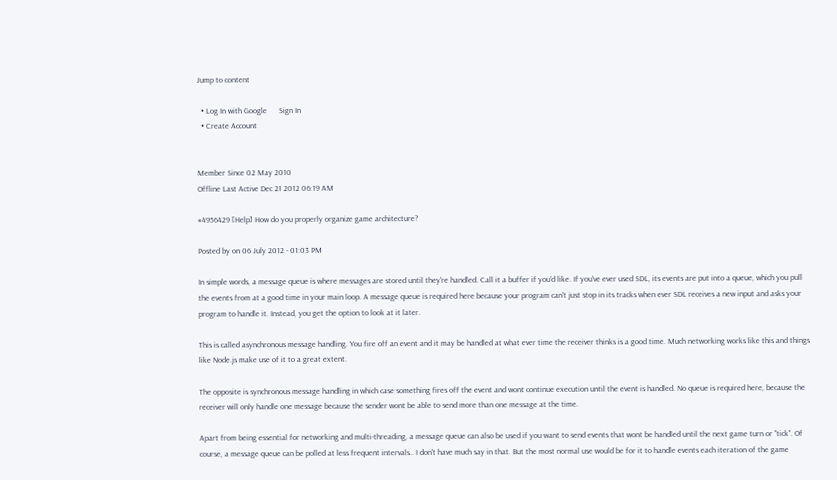Jump to content

  • Log In with Google      Sign In
  • Create Account


Member Since 02 May 2010
Offline Last Active Dec 21 2012 06:19 AM

#4956429 [Help] How do you properly organize game architecture?

Posted by on 06 July 2012 - 01:03 PM

In simple words, a message queue is where messages are stored until they're handled. Call it a buffer if you'd like. If you've ever used SDL, its events are put into a queue, which you pull the events from at a good time in your main loop. A message queue is required here because your program can't just stop in its tracks when ever SDL receives a new input and asks your program to handle it. Instead, you get the option to look at it later.

This is called asynchronous message handling. You fire off an event and it may be handled at what ever time the receiver thinks is a good time. Much networking works like this and things like Node.js make use of it to a great extent.

The opposite is synchronous message handling in which case something fires off the event and wont continue execution until the event is handled. No queue is required here, because the receiver will only handle one message because the sender wont be able to send more than one message at the time.

Apart from being essential for networking and multi-threading, a message queue can also be used if you want to send events that wont be handled until the next game turn or "tick". Of course, a message queue can be polled at less frequent intervals.. I don't have much say in that. But the most normal use would be for it to handle events each iteration of the game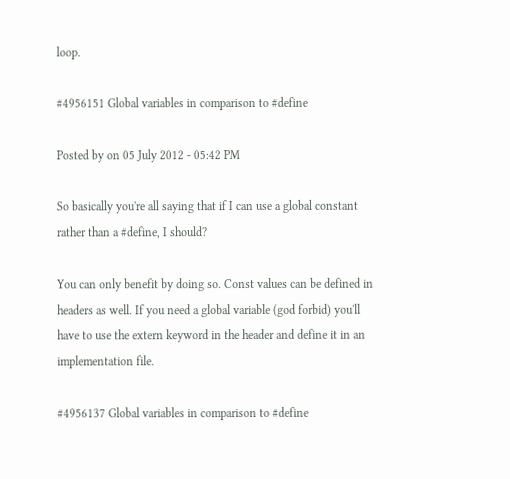loop.

#4956151 Global variables in comparison to #define

Posted by on 05 July 2012 - 05:42 PM

So basically you're all saying that if I can use a global constant rather than a #define, I should?

You can only benefit by doing so. Const values can be defined in headers as well. If you need a global variable (god forbid) you'll have to use the extern keyword in the header and define it in an implementation file.

#4956137 Global variables in comparison to #define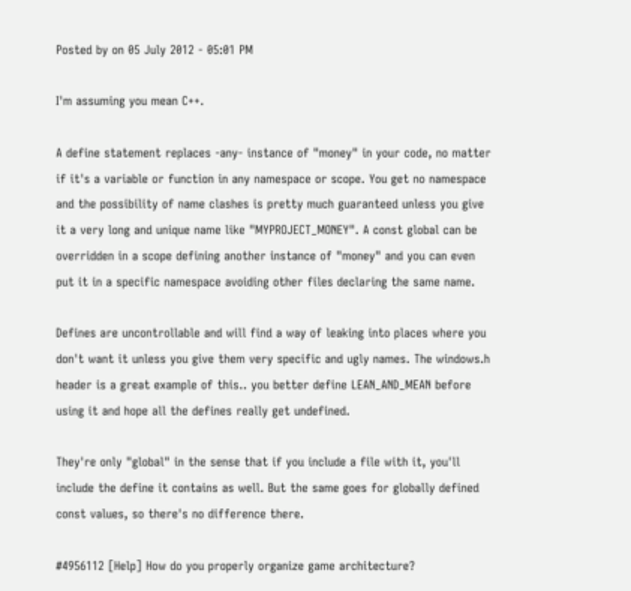Posted by on 05 July 2012 - 05:01 PM

I'm assuming you mean C++.

A define statement replaces -any- instance of "money" in your code, no matter if it's a variable or function in any namespace or scope. You get no namespace and the possibility of name clashes is pretty much guaranteed unless you give it a very long and unique name like "MYPROJECT_MONEY". A const global can be overridden in a scope defining another instance of "money" and you can even put it in a specific namespace avoiding other files declaring the same name.

Defines are uncontrollable and will find a way of leaking into places where you don't want it unless you give them very specific and ugly names. The windows.h header is a great example of this.. you better define LEAN_AND_MEAN before using it and hope all the defines really get undefined.

They're only "global" in the sense that if you include a file with it, you'll include the define it contains as well. But the same goes for globally defined const values, so there's no difference there.

#4956112 [Help] How do you properly organize game architecture?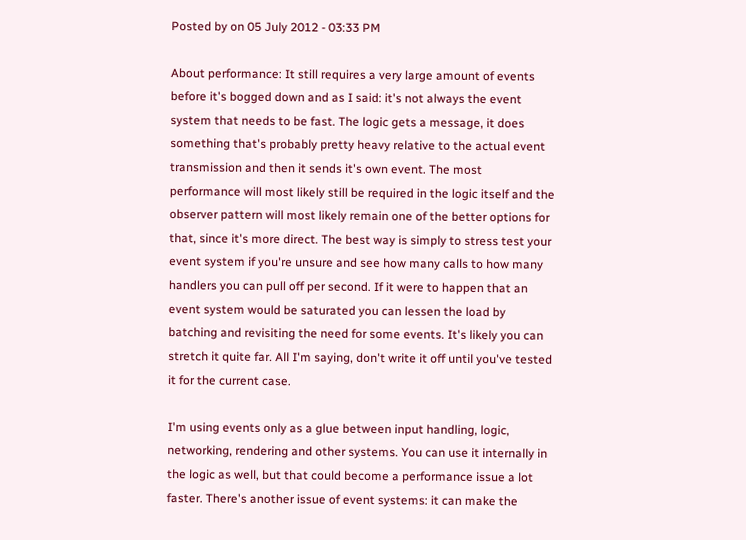Posted by on 05 July 2012 - 03:33 PM

About performance: It still requires a very large amount of events before it's bogged down and as I said: it's not always the event system that needs to be fast. The logic gets a message, it does something that's probably pretty heavy relative to the actual event transmission and then it sends it's own event. The most performance will most likely still be required in the logic itself and the observer pattern will most likely remain one of the better options for that, since it's more direct. The best way is simply to stress test your event system if you're unsure and see how many calls to how many handlers you can pull off per second. If it were to happen that an event system would be saturated you can lessen the load by batching and revisiting the need for some events. It's likely you can stretch it quite far. All I'm saying, don't write it off until you've tested it for the current case.

I'm using events only as a glue between input handling, logic, networking, rendering and other systems. You can use it internally in the logic as well, but that could become a performance issue a lot faster. There's another issue of event systems: it can make the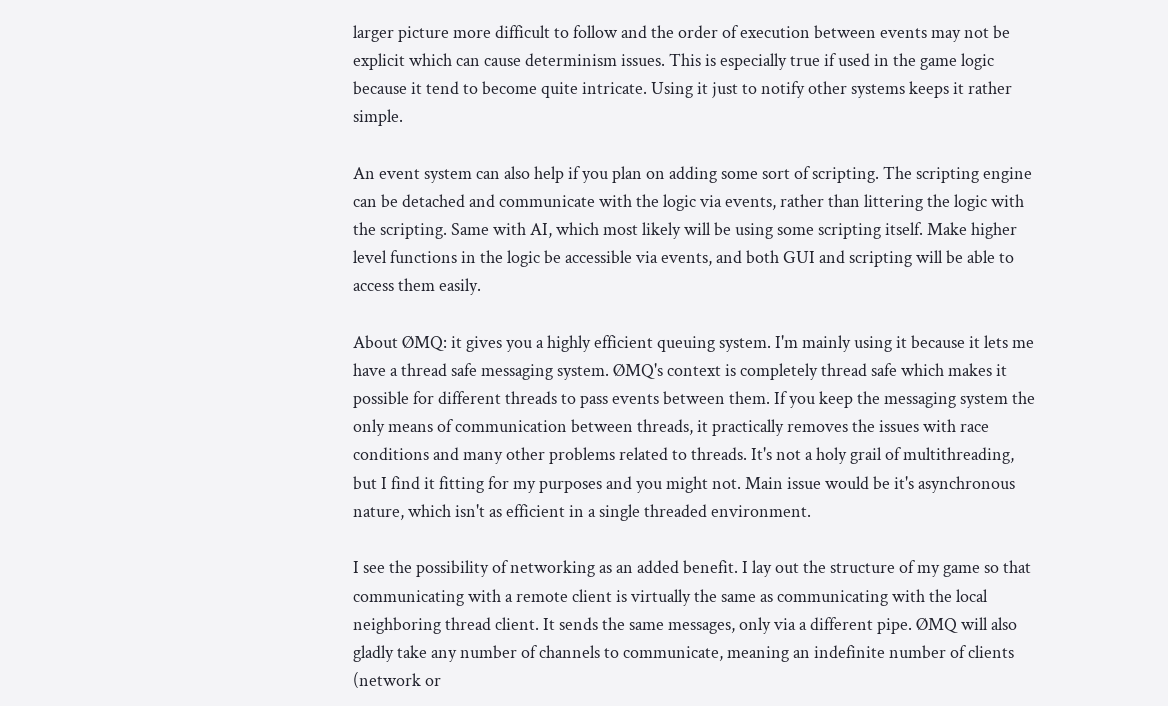larger picture more difficult to follow and the order of execution between events may not be explicit which can cause determinism issues. This is especially true if used in the game logic because it tend to become quite intricate. Using it just to notify other systems keeps it rather simple.

An event system can also help if you plan on adding some sort of scripting. The scripting engine can be detached and communicate with the logic via events, rather than littering the logic with the scripting. Same with AI, which most likely will be using some scripting itself. Make higher level functions in the logic be accessible via events, and both GUI and scripting will be able to access them easily.

About ØMQ: it gives you a highly efficient queuing system. I'm mainly using it because it lets me have a thread safe messaging system. ØMQ's context is completely thread safe which makes it possible for different threads to pass events between them. If you keep the messaging system the only means of communication between threads, it practically removes the issues with race conditions and many other problems related to threads. It's not a holy grail of multithreading, but I find it fitting for my purposes and you might not. Main issue would be it's asynchronous nature, which isn't as efficient in a single threaded environment.

I see the possibility of networking as an added benefit. I lay out the structure of my game so that communicating with a remote client is virtually the same as communicating with the local neighboring thread client. It sends the same messages, only via a different pipe. ØMQ will also gladly take any number of channels to communicate, meaning an indefinite number of clients (network or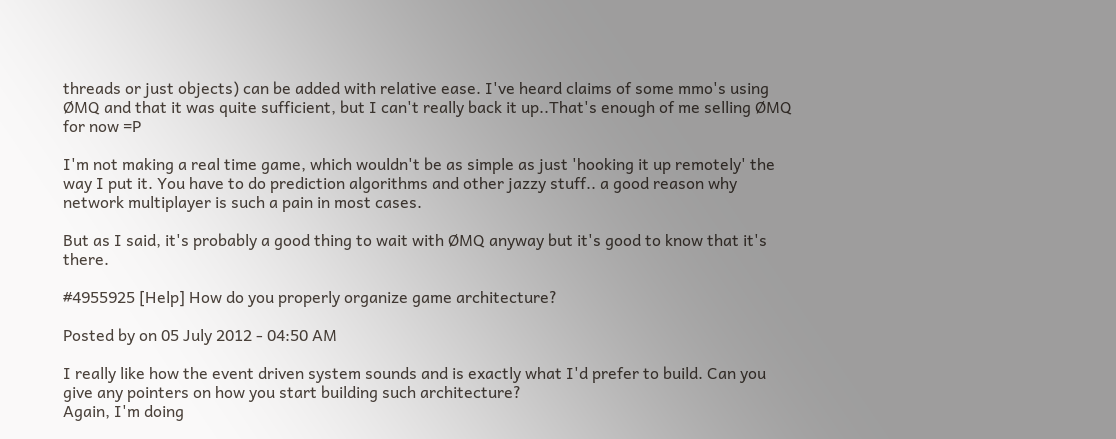threads or just objects) can be added with relative ease. I've heard claims of some mmo's using ØMQ and that it was quite sufficient, but I can't really back it up..That's enough of me selling ØMQ for now =P

I'm not making a real time game, which wouldn't be as simple as just 'hooking it up remotely' the way I put it. You have to do prediction algorithms and other jazzy stuff.. a good reason why network multiplayer is such a pain in most cases.

But as I said, it's probably a good thing to wait with ØMQ anyway but it's good to know that it's there.

#4955925 [Help] How do you properly organize game architecture?

Posted by on 05 July 2012 - 04:50 AM

I really like how the event driven system sounds and is exactly what I'd prefer to build. Can you give any pointers on how you start building such architecture?
Again, I'm doing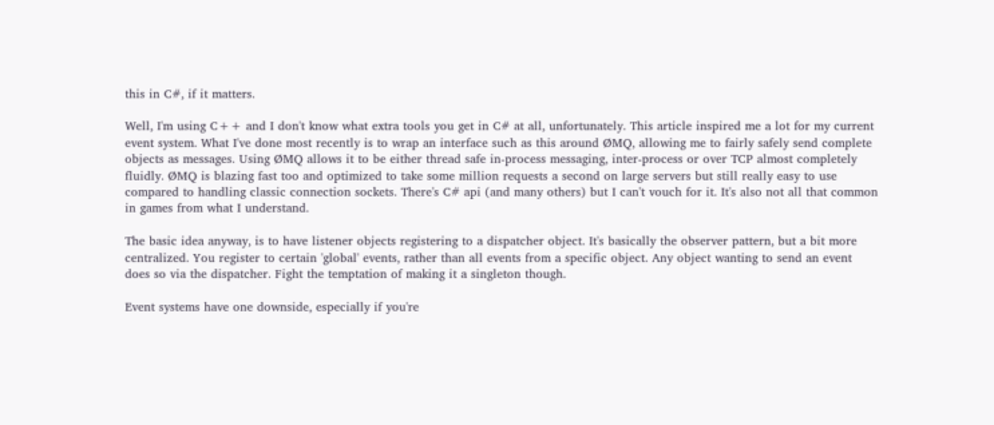this in C#, if it matters.

Well, I'm using C++ and I don't know what extra tools you get in C# at all, unfortunately. This article inspired me a lot for my current event system. What I've done most recently is to wrap an interface such as this around ØMQ, allowing me to fairly safely send complete objects as messages. Using ØMQ allows it to be either thread safe in-process messaging, inter-process or over TCP almost completely fluidly. ØMQ is blazing fast too and optimized to take some million requests a second on large servers but still really easy to use compared to handling classic connection sockets. There's C# api (and many others) but I can't vouch for it. It's also not all that common in games from what I understand.

The basic idea anyway, is to have listener objects registering to a dispatcher object. It's basically the observer pattern, but a bit more centralized. You register to certain 'global' events, rather than all events from a specific object. Any object wanting to send an event does so via the dispatcher. Fight the temptation of making it a singleton though.

Event systems have one downside, especially if you're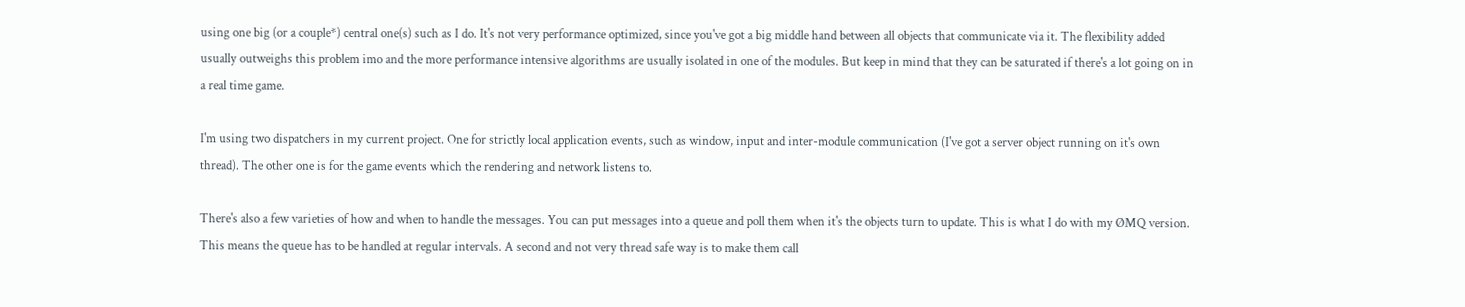using one big (or a couple*) central one(s) such as I do. It's not very performance optimized, since you've got a big middle hand between all objects that communicate via it. The flexibility added usually outweighs this problem imo and the more performance intensive algorithms are usually isolated in one of the modules. But keep in mind that they can be saturated if there's a lot going on in a real time game.

I'm using two dispatchers in my current project. One for strictly local application events, such as window, input and inter-module communication (I've got a server object running on it's own thread). The other one is for the game events which the rendering and network listens to.

There's also a few varieties of how and when to handle the messages. You can put messages into a queue and poll them when it's the objects turn to update. This is what I do with my ØMQ version. This means the queue has to be handled at regular intervals. A second and not very thread safe way is to make them call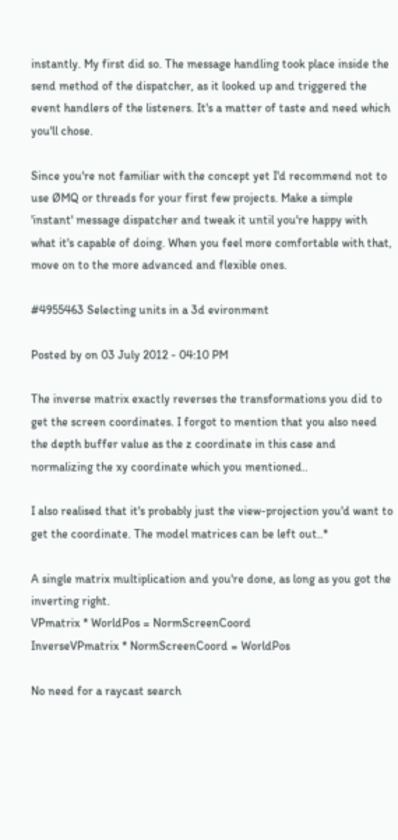instantly. My first did so. The message handling took place inside the send method of the dispatcher, as it looked up and triggered the event handlers of the listeners. It's a matter of taste and need which you'll chose.

Since you're not familiar with the concept yet I'd recommend not to use ØMQ or threads for your first few projects. Make a simple 'instant' message dispatcher and tweak it until you're happy with what it's capable of doing. When you feel more comfortable with that, move on to the more advanced and flexible ones.

#4955463 Selecting units in a 3d evironment

Posted by on 03 July 2012 - 04:10 PM

The inverse matrix exactly reverses the transformations you did to get the screen coordinates. I forgot to mention that you also need the depth buffer value as the z coordinate in this case and normalizing the xy coordinate which you mentioned..

I also realised that it's probably just the view-projection you'd want to get the coordinate. The model matrices can be left out..*

A single matrix multiplication and you're done, as long as you got the inverting right.
VPmatrix * WorldPos = NormScreenCoord
InverseVPmatrix * NormScreenCoord = WorldPos

No need for a raycast search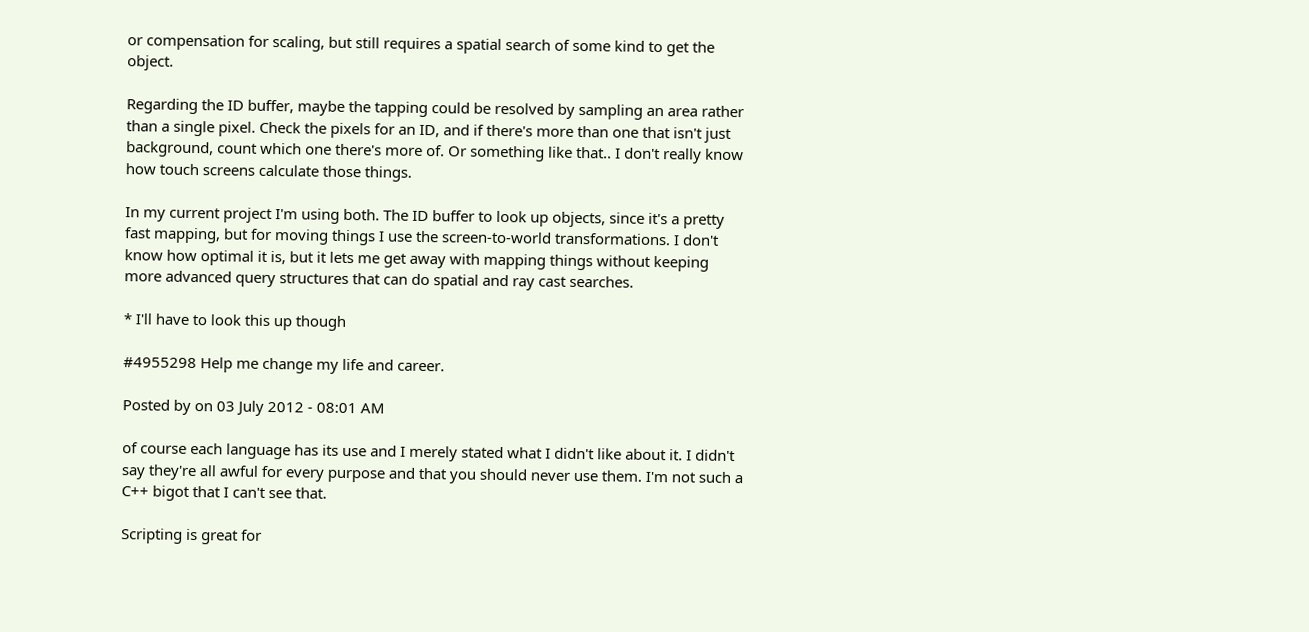or compensation for scaling, but still requires a spatial search of some kind to get the object.

Regarding the ID buffer, maybe the tapping could be resolved by sampling an area rather than a single pixel. Check the pixels for an ID, and if there's more than one that isn't just background, count which one there's more of. Or something like that.. I don't really know how touch screens calculate those things.

In my current project I'm using both. The ID buffer to look up objects, since it's a pretty fast mapping, but for moving things I use the screen-to-world transformations. I don't know how optimal it is, but it lets me get away with mapping things without keeping more advanced query structures that can do spatial and ray cast searches.

* I'll have to look this up though

#4955298 Help me change my life and career.

Posted by on 03 July 2012 - 08:01 AM

of course each language has its use and I merely stated what I didn't like about it. I didn't say they're all awful for every purpose and that you should never use them. I'm not such a C++ bigot that I can't see that.

Scripting is great for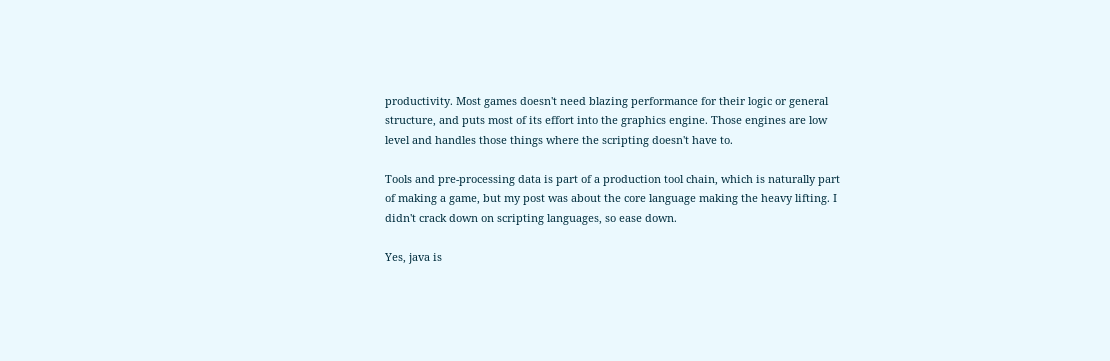productivity. Most games doesn't need blazing performance for their logic or general structure, and puts most of its effort into the graphics engine. Those engines are low level and handles those things where the scripting doesn't have to.

Tools and pre-processing data is part of a production tool chain, which is naturally part of making a game, but my post was about the core language making the heavy lifting. I didn't crack down on scripting languages, so ease down.

Yes, java is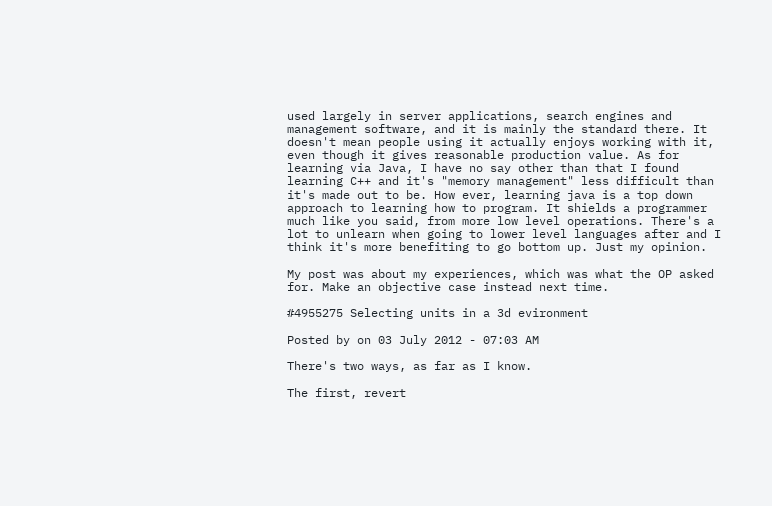used largely in server applications, search engines and management software, and it is mainly the standard there. It doesn't mean people using it actually enjoys working with it, even though it gives reasonable production value. As for learning via Java, I have no say other than that I found learning C++ and it's "memory management" less difficult than it's made out to be. How ever, learning java is a top down approach to learning how to program. It shields a programmer much like you said, from more low level operations. There's a lot to unlearn when going to lower level languages after and I think it's more benefiting to go bottom up. Just my opinion.

My post was about my experiences, which was what the OP asked for. Make an objective case instead next time.

#4955275 Selecting units in a 3d evironment

Posted by on 03 July 2012 - 07:03 AM

There's two ways, as far as I know.

The first, revert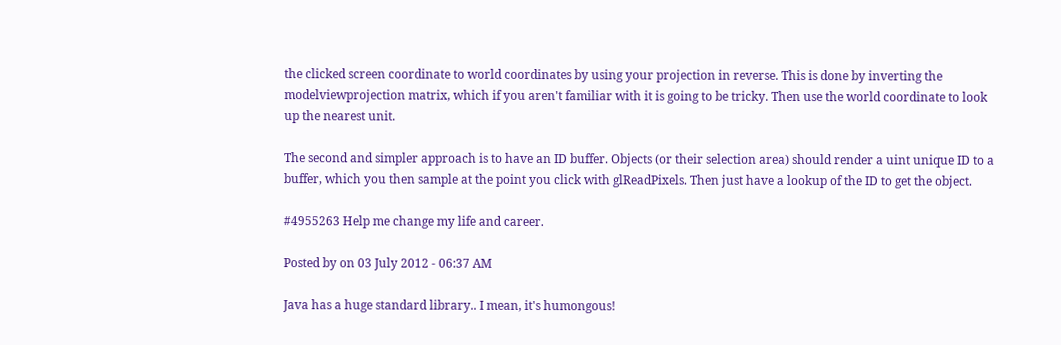the clicked screen coordinate to world coordinates by using your projection in reverse. This is done by inverting the modelviewprojection matrix, which if you aren't familiar with it is going to be tricky. Then use the world coordinate to look up the nearest unit.

The second and simpler approach is to have an ID buffer. Objects (or their selection area) should render a uint unique ID to a buffer, which you then sample at the point you click with glReadPixels. Then just have a lookup of the ID to get the object.

#4955263 Help me change my life and career.

Posted by on 03 July 2012 - 06:37 AM

Java has a huge standard library.. I mean, it's humongous!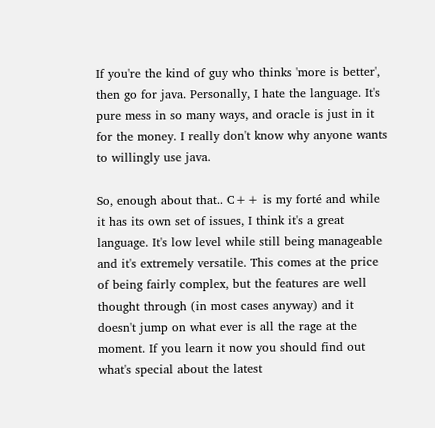If you're the kind of guy who thinks 'more is better', then go for java. Personally, I hate the language. It's pure mess in so many ways, and oracle is just in it for the money. I really don't know why anyone wants to willingly use java.

So, enough about that.. C++ is my forté and while it has its own set of issues, I think it's a great language. It's low level while still being manageable and it's extremely versatile. This comes at the price of being fairly complex, but the features are well thought through (in most cases anyway) and it doesn't jump on what ever is all the rage at the moment. If you learn it now you should find out what's special about the latest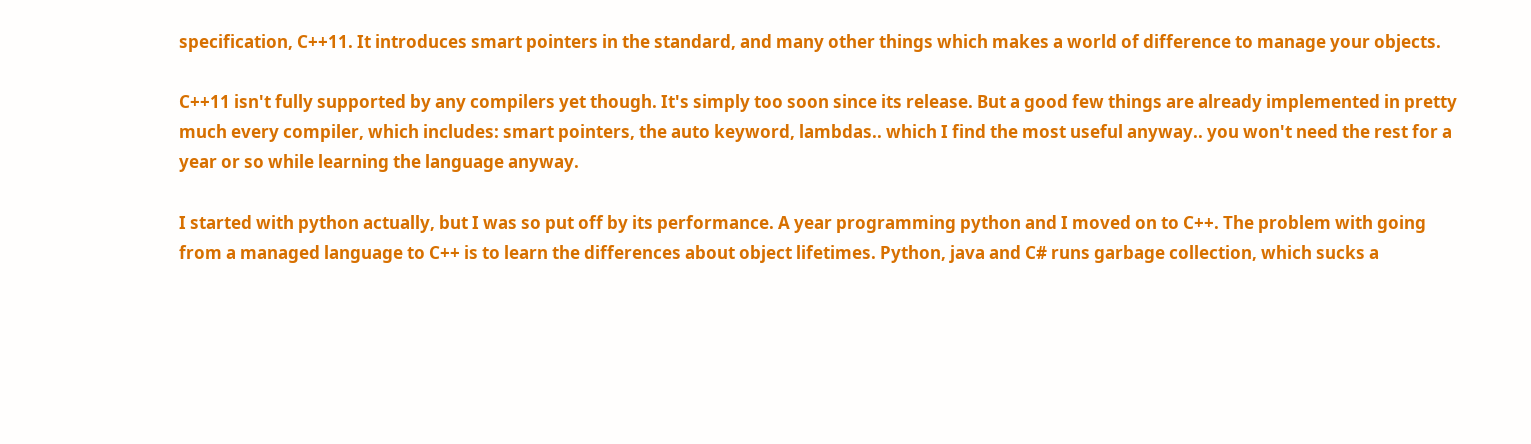specification, C++11. It introduces smart pointers in the standard, and many other things which makes a world of difference to manage your objects.

C++11 isn't fully supported by any compilers yet though. It's simply too soon since its release. But a good few things are already implemented in pretty much every compiler, which includes: smart pointers, the auto keyword, lambdas.. which I find the most useful anyway.. you won't need the rest for a year or so while learning the language anyway.

I started with python actually, but I was so put off by its performance. A year programming python and I moved on to C++. The problem with going from a managed language to C++ is to learn the differences about object lifetimes. Python, java and C# runs garbage collection, which sucks a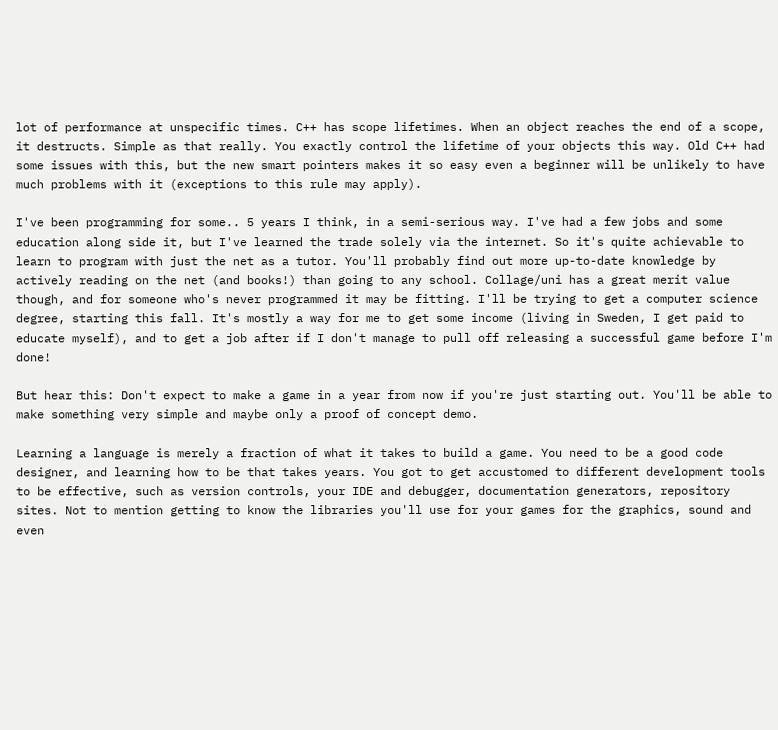lot of performance at unspecific times. C++ has scope lifetimes. When an object reaches the end of a scope, it destructs. Simple as that really. You exactly control the lifetime of your objects this way. Old C++ had some issues with this, but the new smart pointers makes it so easy even a beginner will be unlikely to have much problems with it (exceptions to this rule may apply).

I've been programming for some.. 5 years I think, in a semi-serious way. I've had a few jobs and some education along side it, but I've learned the trade solely via the internet. So it's quite achievable to learn to program with just the net as a tutor. You'll probably find out more up-to-date knowledge by actively reading on the net (and books!) than going to any school. Collage/uni has a great merit value though, and for someone who's never programmed it may be fitting. I'll be trying to get a computer science degree, starting this fall. It's mostly a way for me to get some income (living in Sweden, I get paid to educate myself), and to get a job after if I don't manage to pull off releasing a successful game before I'm done!

But hear this: Don't expect to make a game in a year from now if you're just starting out. You'll be able to make something very simple and maybe only a proof of concept demo.

Learning a language is merely a fraction of what it takes to build a game. You need to be a good code designer, and learning how to be that takes years. You got to get accustomed to different development tools to be effective, such as version controls, your IDE and debugger, documentation generators, repository sites. Not to mention getting to know the libraries you'll use for your games for the graphics, sound and even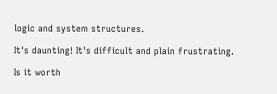logic and system structures.

It's daunting! It's difficult and plain frustrating.

Is it worth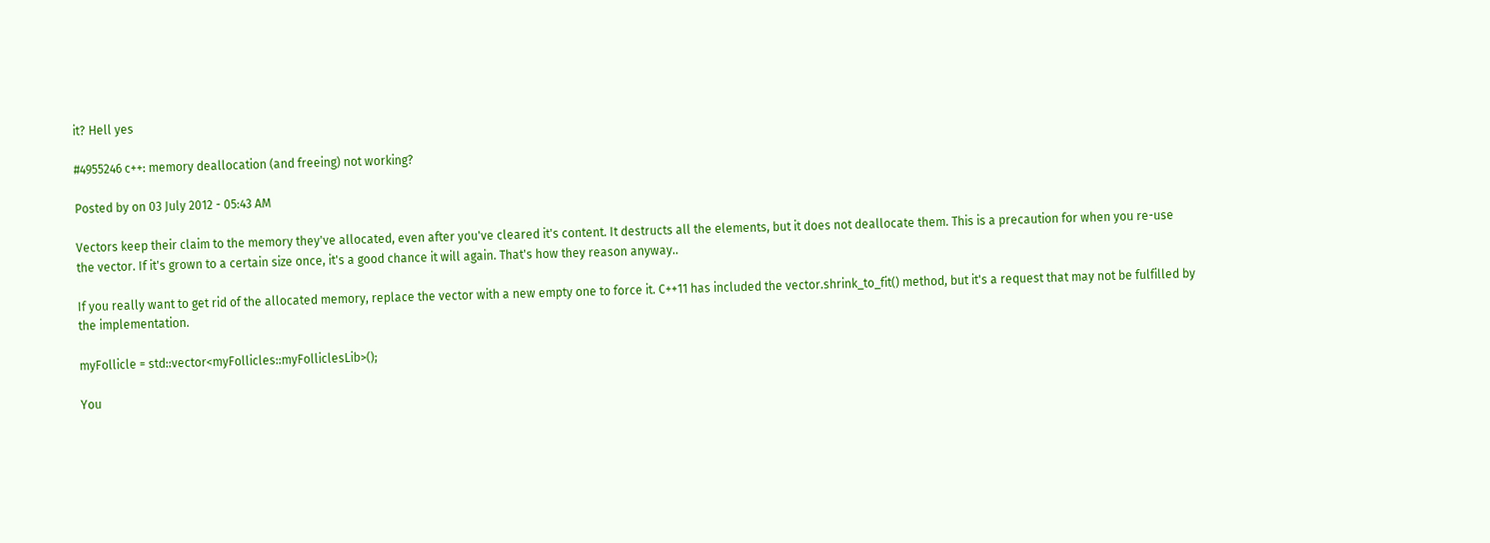it? Hell yes

#4955246 c++: memory deallocation (and freeing) not working?

Posted by on 03 July 2012 - 05:43 AM

Vectors keep their claim to the memory they've allocated, even after you've cleared it's content. It destructs all the elements, but it does not deallocate them. This is a precaution for when you re-use the vector. If it's grown to a certain size once, it's a good chance it will again. That's how they reason anyway..

If you really want to get rid of the allocated memory, replace the vector with a new empty one to force it. C++11 has included the vector.shrink_to_fit() method, but it's a request that may not be fulfilled by the implementation.

myFollicle = std::vector<myFollicles::myFolliclesLib>();

You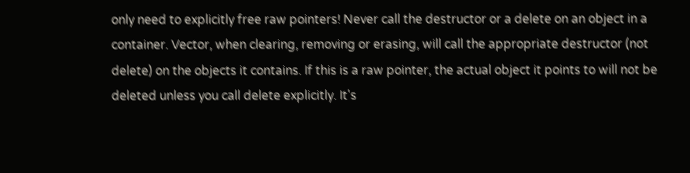only need to explicitly free raw pointers! Never call the destructor or a delete on an object in a container. Vector, when clearing, removing or erasing, will call the appropriate destructor (not delete) on the objects it contains. If this is a raw pointer, the actual object it points to will not be deleted unless you call delete explicitly. It's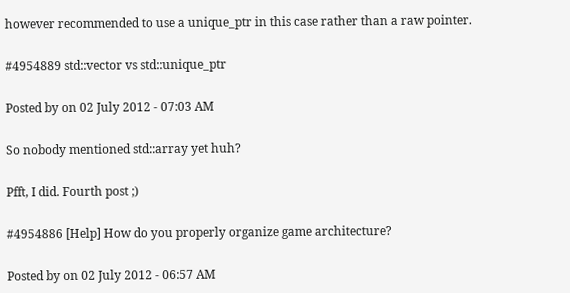however recommended to use a unique_ptr in this case rather than a raw pointer.

#4954889 std::vector vs std::unique_ptr

Posted by on 02 July 2012 - 07:03 AM

So nobody mentioned std::array yet huh?

Pfft, I did. Fourth post ;)

#4954886 [Help] How do you properly organize game architecture?

Posted by on 02 July 2012 - 06:57 AM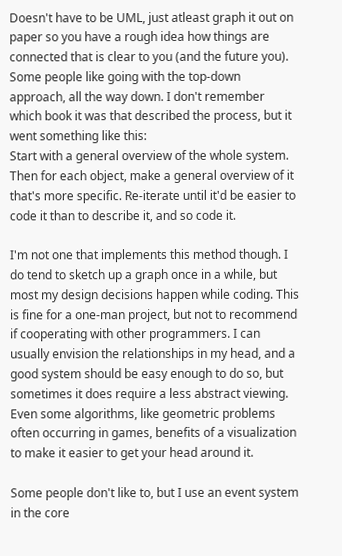Doesn't have to be UML, just atleast graph it out on paper so you have a rough idea how things are connected that is clear to you (and the future you). Some people like going with the top-down approach, all the way down. I don't remember which book it was that described the process, but it went something like this:
Start with a general overview of the whole system. Then for each object, make a general overview of it that's more specific. Re-iterate until it'd be easier to code it than to describe it, and so code it.

I'm not one that implements this method though. I do tend to sketch up a graph once in a while, but most my design decisions happen while coding. This is fine for a one-man project, but not to recommend if cooperating with other programmers. I can usually envision the relationships in my head, and a good system should be easy enough to do so, but sometimes it does require a less abstract viewing. Even some algorithms, like geometric problems often occurring in games, benefits of a visualization to make it easier to get your head around it.

Some people don't like to, but I use an event system in the core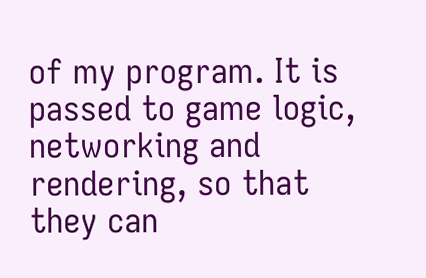of my program. It is passed to game logic, networking and rendering, so that they can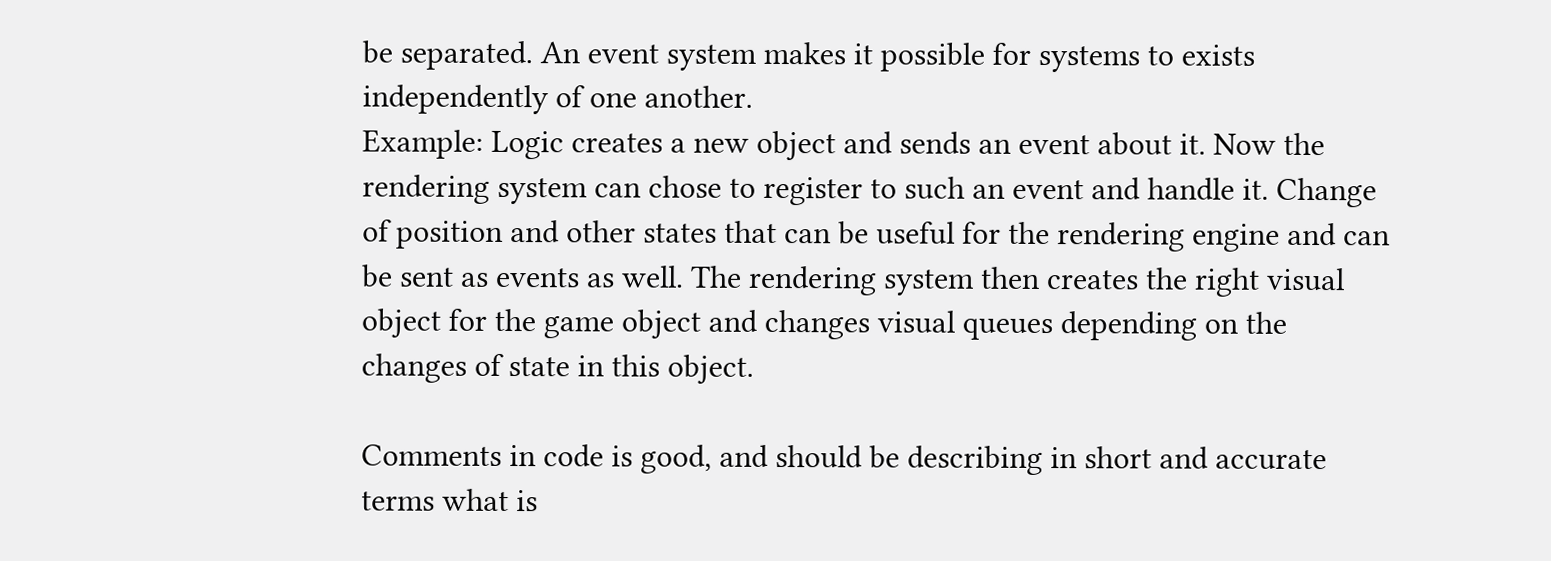be separated. An event system makes it possible for systems to exists independently of one another.
Example: Logic creates a new object and sends an event about it. Now the rendering system can chose to register to such an event and handle it. Change of position and other states that can be useful for the rendering engine and can be sent as events as well. The rendering system then creates the right visual object for the game object and changes visual queues depending on the changes of state in this object.

Comments in code is good, and should be describing in short and accurate terms what is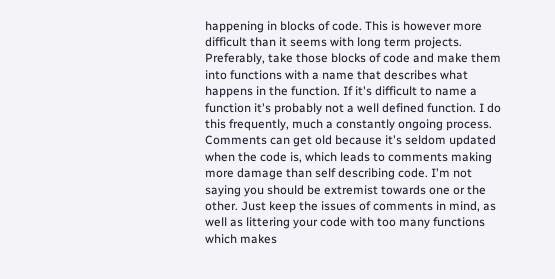happening in blocks of code. This is however more difficult than it seems with long term projects. Preferably, take those blocks of code and make them into functions with a name that describes what happens in the function. If it's difficult to name a function it's probably not a well defined function. I do this frequently, much a constantly ongoing process. Comments can get old because it's seldom updated when the code is, which leads to comments making more damage than self describing code. I'm not saying you should be extremist towards one or the other. Just keep the issues of comments in mind, as well as littering your code with too many functions which makes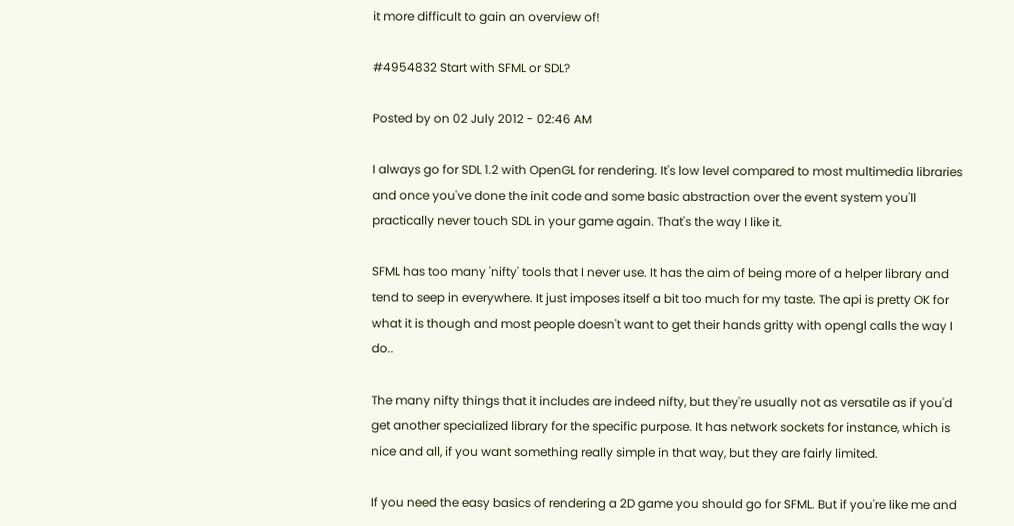it more difficult to gain an overview of!

#4954832 Start with SFML or SDL?

Posted by on 02 July 2012 - 02:46 AM

I always go for SDL 1.2 with OpenGL for rendering. It's low level compared to most multimedia libraries and once you've done the init code and some basic abstraction over the event system you'll practically never touch SDL in your game again. That's the way I like it.

SFML has too many 'nifty' tools that I never use. It has the aim of being more of a helper library and tend to seep in everywhere. It just imposes itself a bit too much for my taste. The api is pretty OK for what it is though and most people doesn't want to get their hands gritty with opengl calls the way I do..

The many nifty things that it includes are indeed nifty, but they're usually not as versatile as if you'd get another specialized library for the specific purpose. It has network sockets for instance, which is nice and all, if you want something really simple in that way, but they are fairly limited.

If you need the easy basics of rendering a 2D game you should go for SFML. But if you're like me and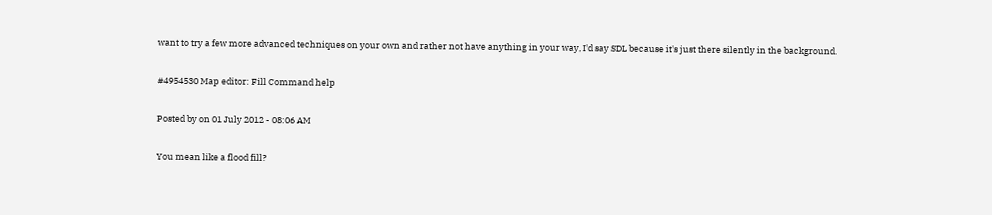want to try a few more advanced techniques on your own and rather not have anything in your way, I'd say SDL because it's just there silently in the background.

#4954530 Map editor: Fill Command help

Posted by on 01 July 2012 - 08:06 AM

You mean like a flood fill?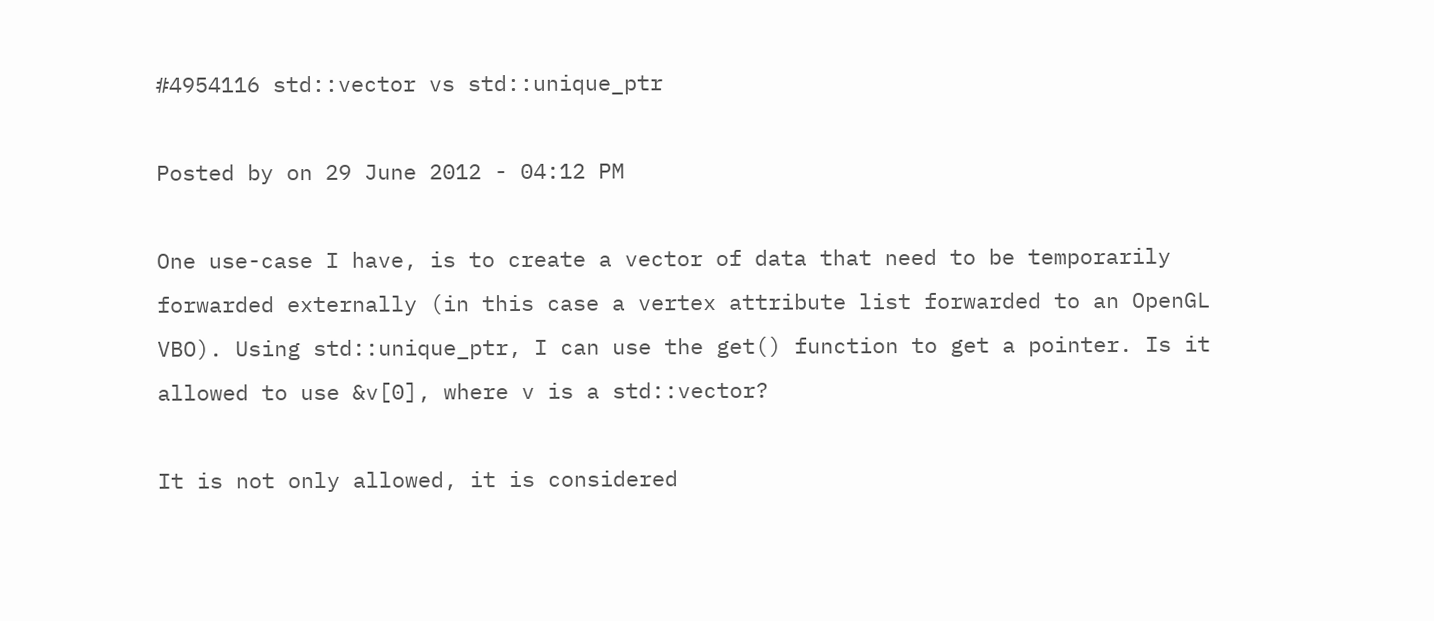#4954116 std::vector vs std::unique_ptr

Posted by on 29 June 2012 - 04:12 PM

One use-case I have, is to create a vector of data that need to be temporarily forwarded externally (in this case a vertex attribute list forwarded to an OpenGL VBO). Using std::unique_ptr, I can use the get() function to get a pointer. Is it allowed to use &v[0], where v is a std::vector?

It is not only allowed, it is considered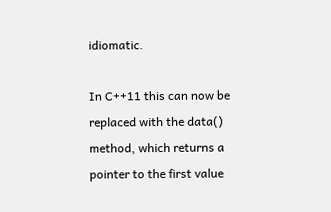idiomatic.

In C++11 this can now be replaced with the data() method, which returns a pointer to the first value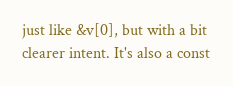just like &v[0], but with a bit clearer intent. It's also a const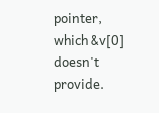pointer, which &v[0] doesn't provide.